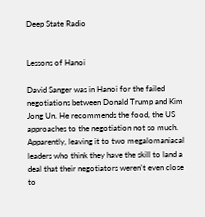Deep State Radio


Lessons of Hanoi

David Sanger was in Hanoi for the failed negotiations between Donald Trump and Kim Jong Un. He recommends the food, the US approaches to the negotiation not so much. Apparently, leaving it to two megalomaniacal leaders who think they have the skill to land a deal that their negotiators weren't even close to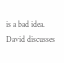is a bad idea. David discusses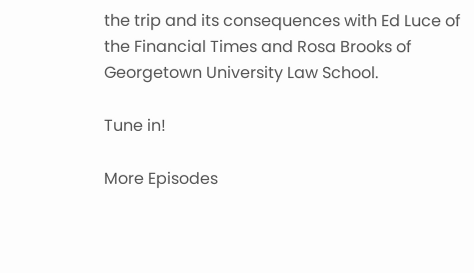the trip and its consequences with Ed Luce of the Financial Times and Rosa Brooks of Georgetown University Law School.

Tune in!

More Episodes